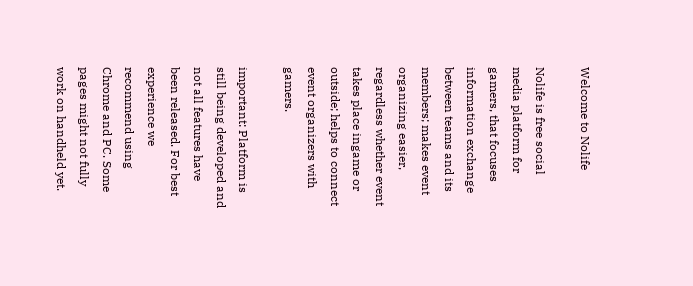Welcome to Nolife

Nolife is free social media platform for gamers, that focuses information exchange between teams and its members; makes event organizing easier, regardless whether event takes place ingame or outside; helps to connect event organizers with gamers.

important: Platform is still being developed and not all features have been released. For best experience we recommend using Chrome and PC. Some pages might not fully work on handheld yet.